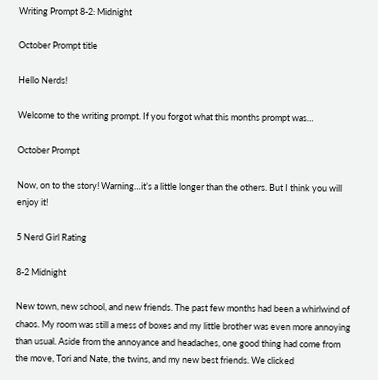Writing Prompt 8-2: Midnight

October Prompt title

Hello Nerds!

Welcome to the writing prompt. If you forgot what this months prompt was…

October Prompt

Now, on to the story! Warning…it’s a little longer than the others. But I think you will enjoy it!

5 Nerd Girl Rating

8-2 Midnight

New town, new school, and new friends. The past few months had been a whirlwind of chaos. My room was still a mess of boxes and my little brother was even more annoying than usual. Aside from the annoyance and headaches, one good thing had come from the move, Tori and Nate, the twins, and my new best friends. We clicked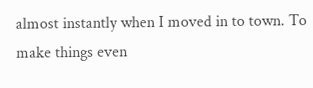almost instantly when I moved in to town. To make things even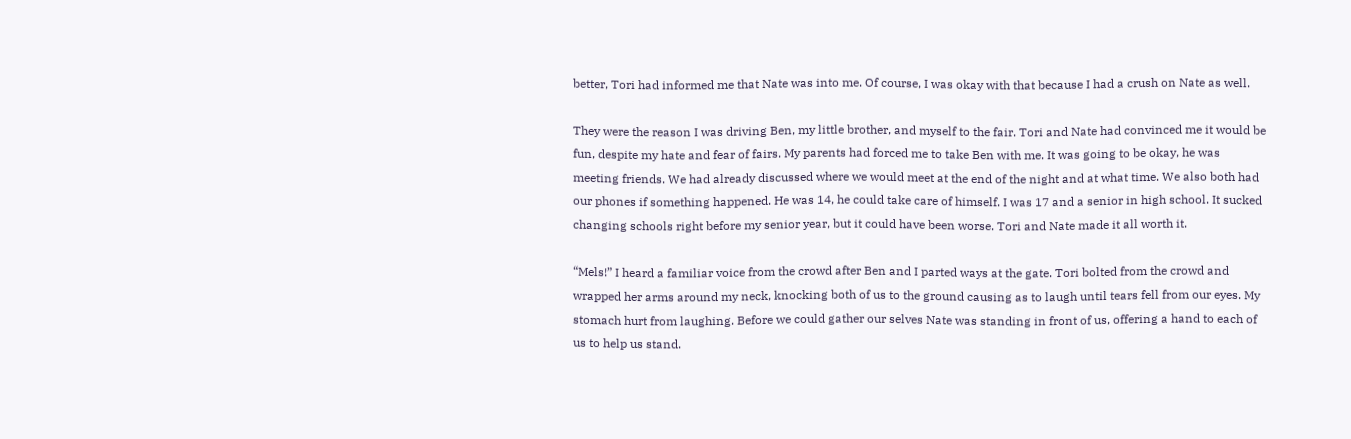better, Tori had informed me that Nate was into me. Of course, I was okay with that because I had a crush on Nate as well.

They were the reason I was driving Ben, my little brother, and myself to the fair. Tori and Nate had convinced me it would be fun, despite my hate and fear of fairs. My parents had forced me to take Ben with me. It was going to be okay, he was meeting friends. We had already discussed where we would meet at the end of the night and at what time. We also both had our phones if something happened. He was 14, he could take care of himself. I was 17 and a senior in high school. It sucked changing schools right before my senior year, but it could have been worse. Tori and Nate made it all worth it.

“Mels!” I heard a familiar voice from the crowd after Ben and I parted ways at the gate. Tori bolted from the crowd and wrapped her arms around my neck, knocking both of us to the ground causing as to laugh until tears fell from our eyes. My stomach hurt from laughing. Before we could gather our selves Nate was standing in front of us, offering a hand to each of us to help us stand.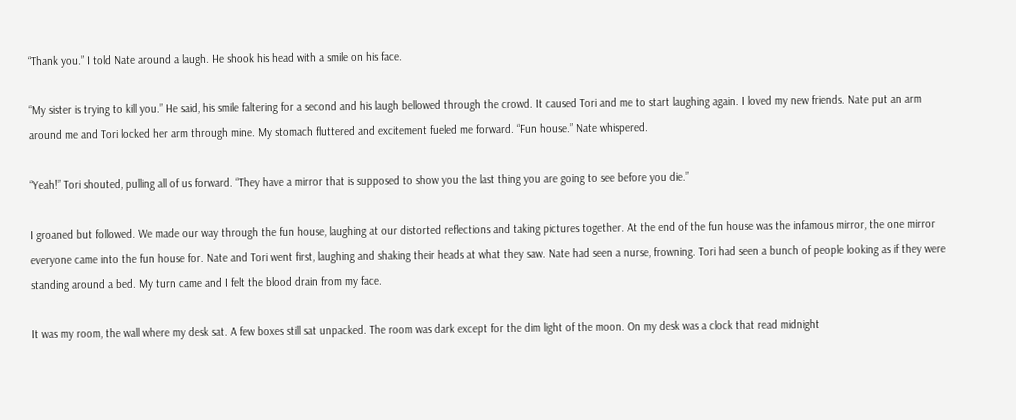“Thank you.” I told Nate around a laugh. He shook his head with a smile on his face.

“My sister is trying to kill you.” He said, his smile faltering for a second and his laugh bellowed through the crowd. It caused Tori and me to start laughing again. I loved my new friends. Nate put an arm around me and Tori locked her arm through mine. My stomach fluttered and excitement fueled me forward. “Fun house.” Nate whispered.

“Yeah!” Tori shouted, pulling all of us forward. “They have a mirror that is supposed to show you the last thing you are going to see before you die.”

I groaned but followed. We made our way through the fun house, laughing at our distorted reflections and taking pictures together. At the end of the fun house was the infamous mirror, the one mirror everyone came into the fun house for. Nate and Tori went first, laughing and shaking their heads at what they saw. Nate had seen a nurse, frowning. Tori had seen a bunch of people looking as if they were standing around a bed. My turn came and I felt the blood drain from my face.

It was my room, the wall where my desk sat. A few boxes still sat unpacked. The room was dark except for the dim light of the moon. On my desk was a clock that read midnight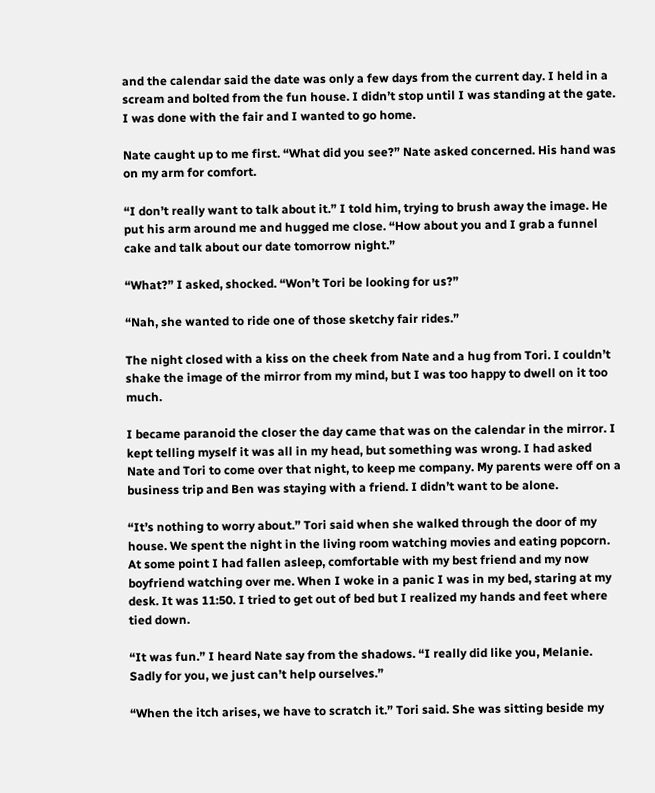and the calendar said the date was only a few days from the current day. I held in a scream and bolted from the fun house. I didn’t stop until I was standing at the gate. I was done with the fair and I wanted to go home.

Nate caught up to me first. “What did you see?” Nate asked concerned. His hand was on my arm for comfort.

“I don’t really want to talk about it.” I told him, trying to brush away the image. He put his arm around me and hugged me close. “How about you and I grab a funnel cake and talk about our date tomorrow night.”

“What?” I asked, shocked. “Won’t Tori be looking for us?”

“Nah, she wanted to ride one of those sketchy fair rides.”

The night closed with a kiss on the cheek from Nate and a hug from Tori. I couldn’t shake the image of the mirror from my mind, but I was too happy to dwell on it too much.

I became paranoid the closer the day came that was on the calendar in the mirror. I kept telling myself it was all in my head, but something was wrong. I had asked Nate and Tori to come over that night, to keep me company. My parents were off on a business trip and Ben was staying with a friend. I didn’t want to be alone.

“It’s nothing to worry about.” Tori said when she walked through the door of my house. We spent the night in the living room watching movies and eating popcorn. At some point I had fallen asleep, comfortable with my best friend and my now boyfriend watching over me. When I woke in a panic I was in my bed, staring at my desk. It was 11:50. I tried to get out of bed but I realized my hands and feet where tied down.

“It was fun.” I heard Nate say from the shadows. “I really did like you, Melanie. Sadly for you, we just can’t help ourselves.”

“When the itch arises, we have to scratch it.” Tori said. She was sitting beside my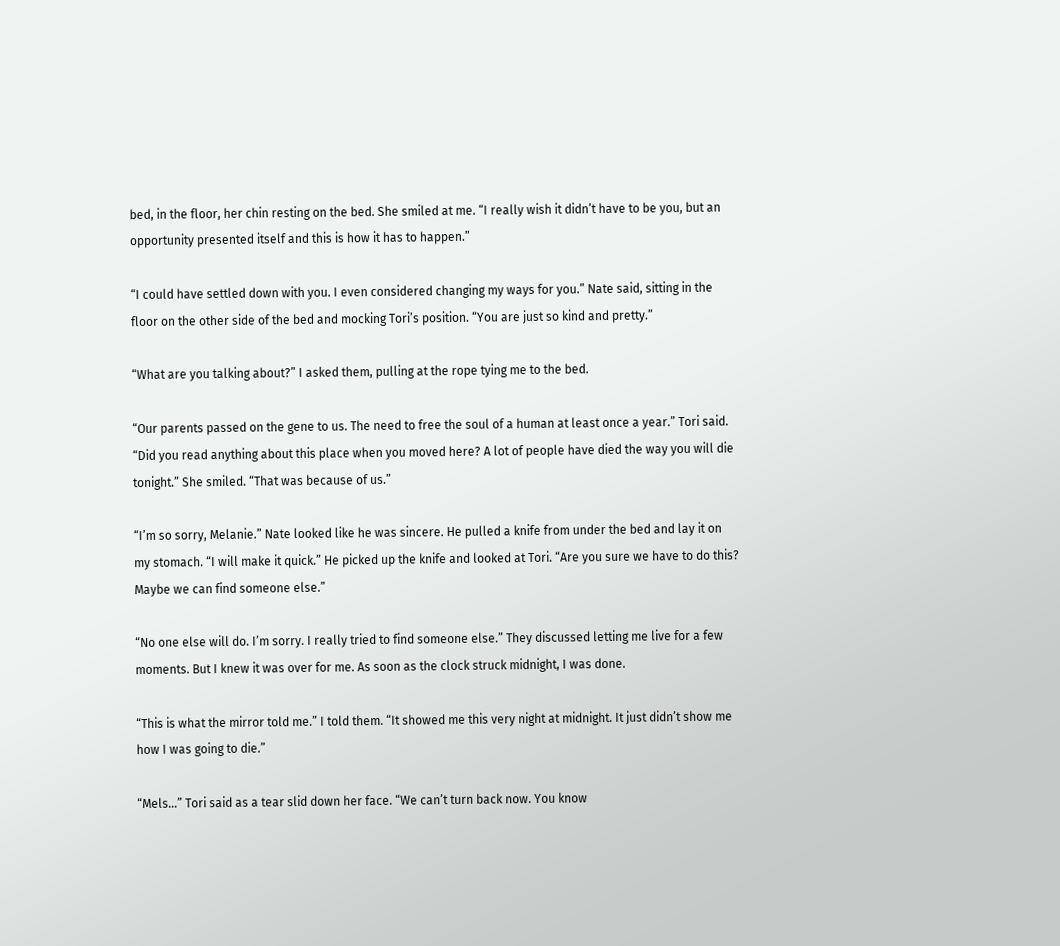bed, in the floor, her chin resting on the bed. She smiled at me. “I really wish it didn’t have to be you, but an opportunity presented itself and this is how it has to happen.”

“I could have settled down with you. I even considered changing my ways for you.” Nate said, sitting in the floor on the other side of the bed and mocking Tori’s position. “You are just so kind and pretty.”

“What are you talking about?” I asked them, pulling at the rope tying me to the bed.

“Our parents passed on the gene to us. The need to free the soul of a human at least once a year.” Tori said. “Did you read anything about this place when you moved here? A lot of people have died the way you will die tonight.” She smiled. “That was because of us.”

“I’m so sorry, Melanie.” Nate looked like he was sincere. He pulled a knife from under the bed and lay it on my stomach. “I will make it quick.” He picked up the knife and looked at Tori. “Are you sure we have to do this? Maybe we can find someone else.”

“No one else will do. I’m sorry. I really tried to find someone else.” They discussed letting me live for a few moments. But I knew it was over for me. As soon as the clock struck midnight, I was done.

“This is what the mirror told me.” I told them. “It showed me this very night at midnight. It just didn’t show me how I was going to die.”

“Mels…” Tori said as a tear slid down her face. “We can’t turn back now. You know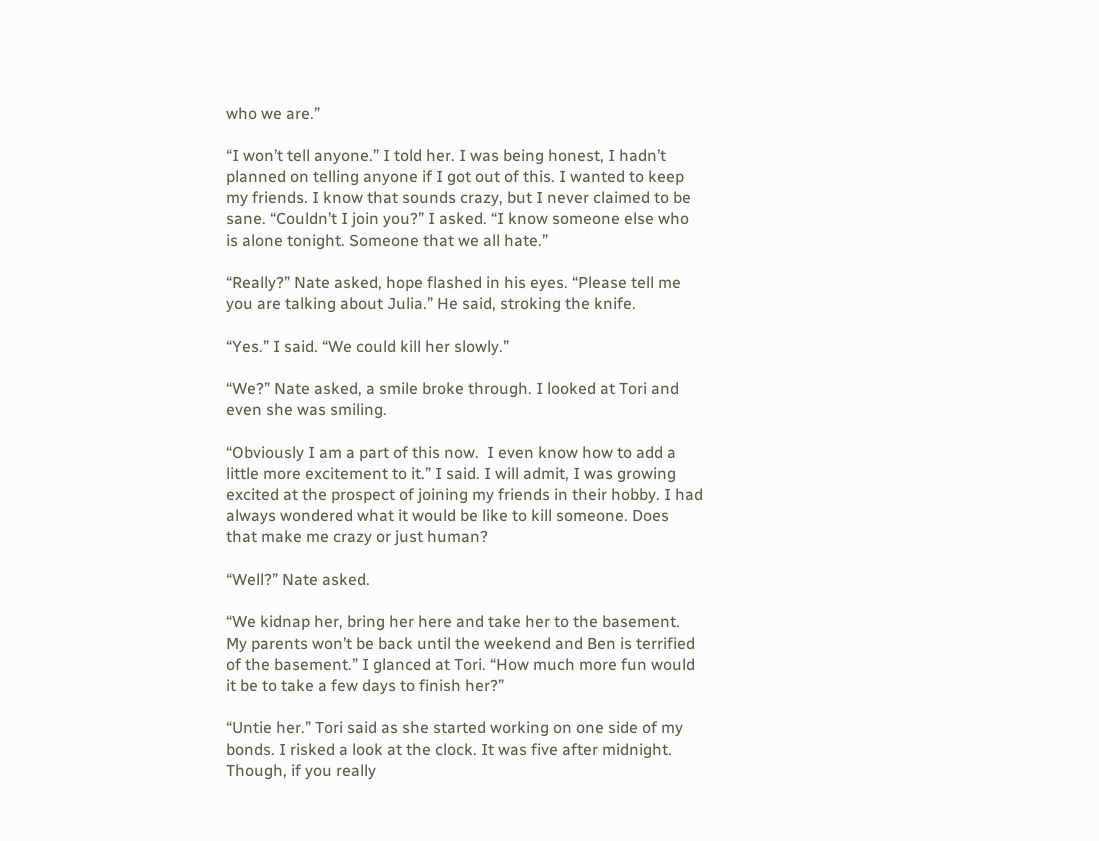who we are.”

“I won’t tell anyone.” I told her. I was being honest, I hadn’t planned on telling anyone if I got out of this. I wanted to keep my friends. I know that sounds crazy, but I never claimed to be sane. “Couldn’t I join you?” I asked. “I know someone else who is alone tonight. Someone that we all hate.”

“Really?” Nate asked, hope flashed in his eyes. “Please tell me you are talking about Julia.” He said, stroking the knife.

“Yes.” I said. “We could kill her slowly.”

“We?” Nate asked, a smile broke through. I looked at Tori and even she was smiling.

“Obviously I am a part of this now.  I even know how to add a little more excitement to it.” I said. I will admit, I was growing excited at the prospect of joining my friends in their hobby. I had always wondered what it would be like to kill someone. Does that make me crazy or just human?

“Well?” Nate asked.

“We kidnap her, bring her here and take her to the basement. My parents won’t be back until the weekend and Ben is terrified of the basement.” I glanced at Tori. “How much more fun would it be to take a few days to finish her?”

“Untie her.” Tori said as she started working on one side of my bonds. I risked a look at the clock. It was five after midnight. Though, if you really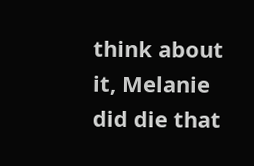think about it, Melanie did die that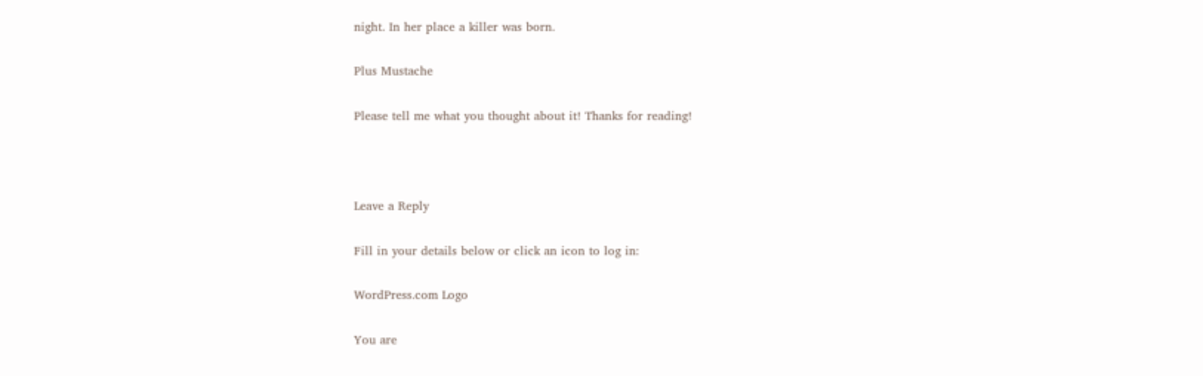night. In her place a killer was born.

Plus Mustache

Please tell me what you thought about it! Thanks for reading!



Leave a Reply

Fill in your details below or click an icon to log in:

WordPress.com Logo

You are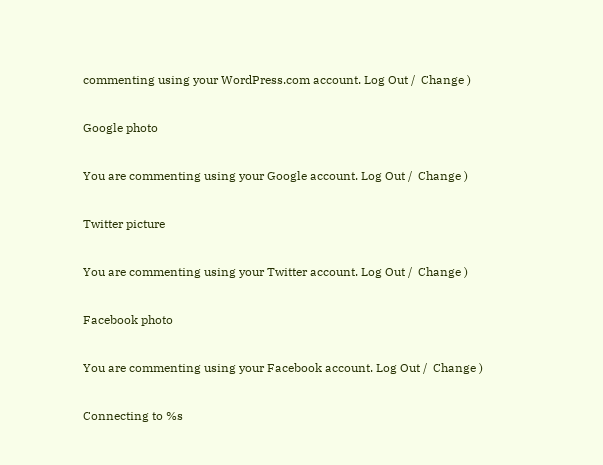commenting using your WordPress.com account. Log Out /  Change )

Google photo

You are commenting using your Google account. Log Out /  Change )

Twitter picture

You are commenting using your Twitter account. Log Out /  Change )

Facebook photo

You are commenting using your Facebook account. Log Out /  Change )

Connecting to %s